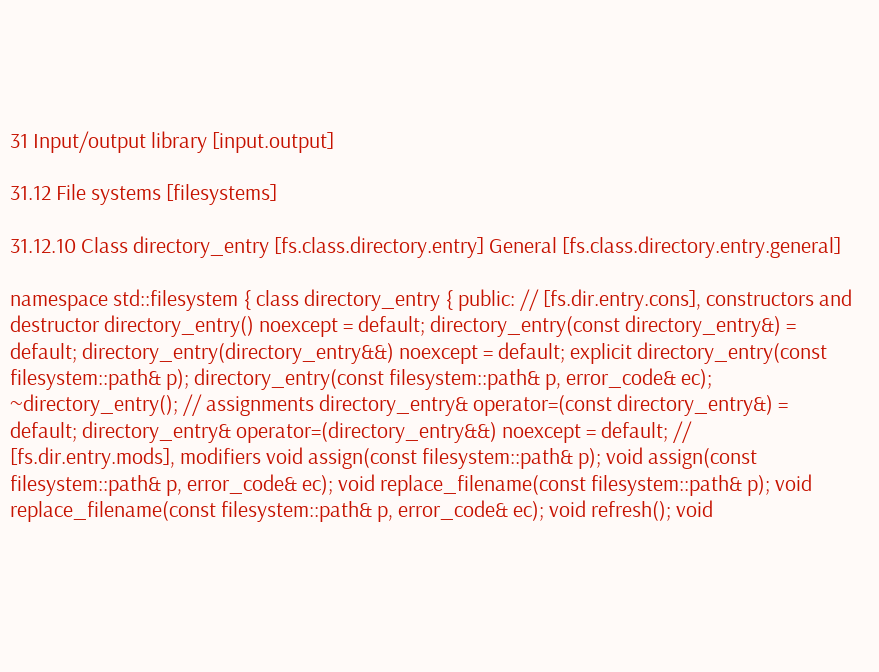31 Input/output library [input.output]

31.12 File systems [filesystems]

31.12.10 Class directory_entry [fs.class.directory.entry] General [fs.class.directory.entry.general]

namespace std::filesystem { class directory_entry { public: // [fs.dir.entry.cons], constructors and destructor directory_entry() noexcept = default; directory_entry(const directory_entry&) = default; directory_entry(directory_entry&&) noexcept = default; explicit directory_entry(const filesystem::path& p); directory_entry(const filesystem::path& p, error_code& ec); ~directory_entry(); // assignments directory_entry& operator=(const directory_entry&) = default; directory_entry& operator=(directory_entry&&) noexcept = default; // [fs.dir.entry.mods], modifiers void assign(const filesystem::path& p); void assign(const filesystem::path& p, error_code& ec); void replace_filename(const filesystem::path& p); void replace_filename(const filesystem::path& p, error_code& ec); void refresh(); void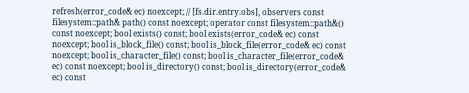refresh(error_code& ec) noexcept; // [fs.dir.entry.obs], observers const filesystem::path& path() const noexcept; operator const filesystem::path&() const noexcept; bool exists() const; bool exists(error_code& ec) const noexcept; bool is_block_file() const; bool is_block_file(error_code& ec) const noexcept; bool is_character_file() const; bool is_character_file(error_code& ec) const noexcept; bool is_directory() const; bool is_directory(error_code& ec) const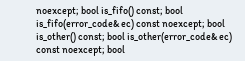noexcept; bool is_fifo() const; bool is_fifo(error_code& ec) const noexcept; bool is_other() const; bool is_other(error_code& ec) const noexcept; bool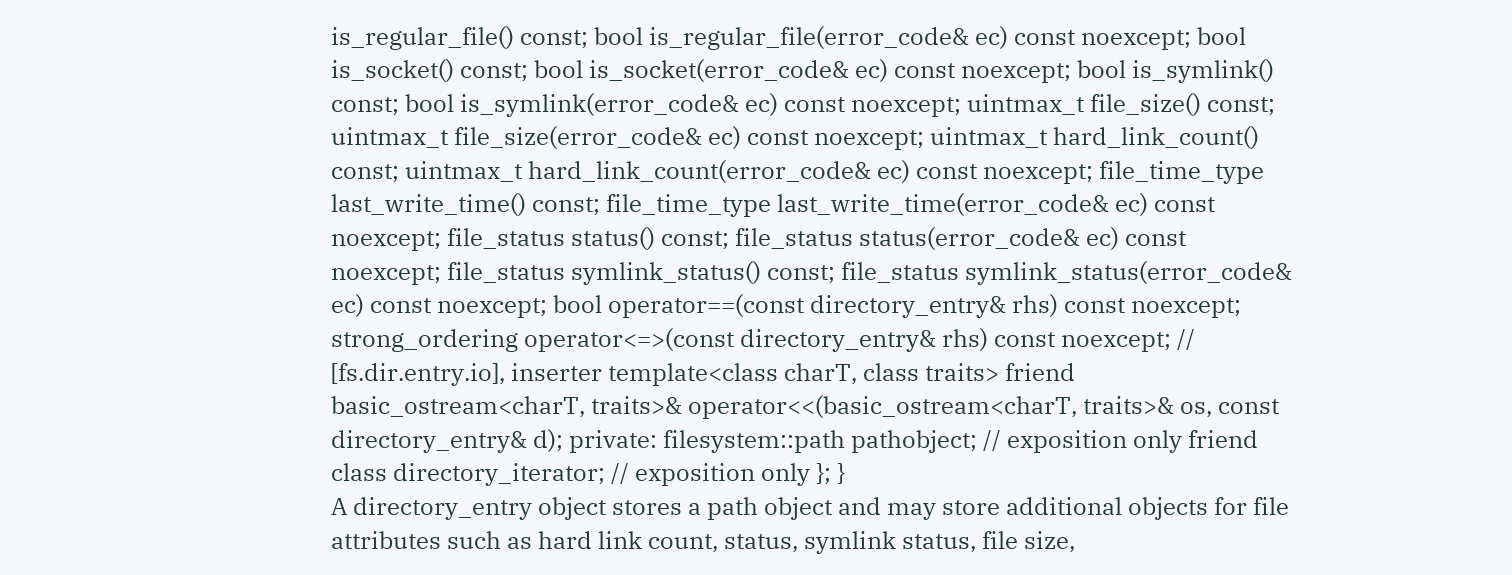is_regular_file() const; bool is_regular_file(error_code& ec) const noexcept; bool is_socket() const; bool is_socket(error_code& ec) const noexcept; bool is_symlink() const; bool is_symlink(error_code& ec) const noexcept; uintmax_t file_size() const; uintmax_t file_size(error_code& ec) const noexcept; uintmax_t hard_link_count() const; uintmax_t hard_link_count(error_code& ec) const noexcept; file_time_type last_write_time() const; file_time_type last_write_time(error_code& ec) const noexcept; file_status status() const; file_status status(error_code& ec) const noexcept; file_status symlink_status() const; file_status symlink_status(error_code& ec) const noexcept; bool operator==(const directory_entry& rhs) const noexcept; strong_ordering operator<=>(const directory_entry& rhs) const noexcept; // [fs.dir.entry.io], inserter template<class charT, class traits> friend basic_ostream<charT, traits>& operator<<(basic_ostream<charT, traits>& os, const directory_entry& d); private: filesystem::path pathobject; // exposition only friend class directory_iterator; // exposition only }; }
A directory_entry object stores a path object and may store additional objects for file attributes such as hard link count, status, symlink status, file size,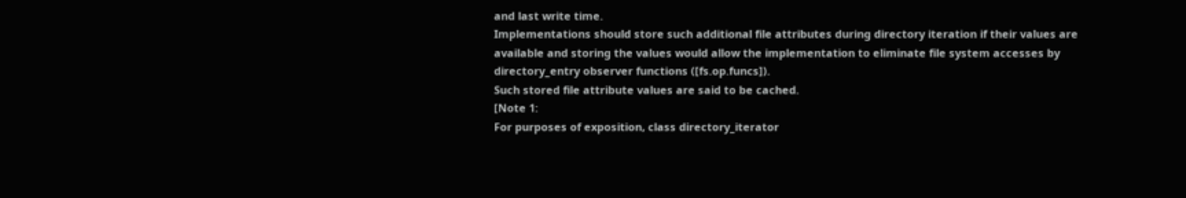and last write time.
Implementations should store such additional file attributes during directory iteration if their values are available and storing the values would allow the implementation to eliminate file system accesses by directory_entry observer functions ([fs.op.funcs]).
Such stored file attribute values are said to be cached.
[Note 1:
For purposes of exposition, class directory_iterator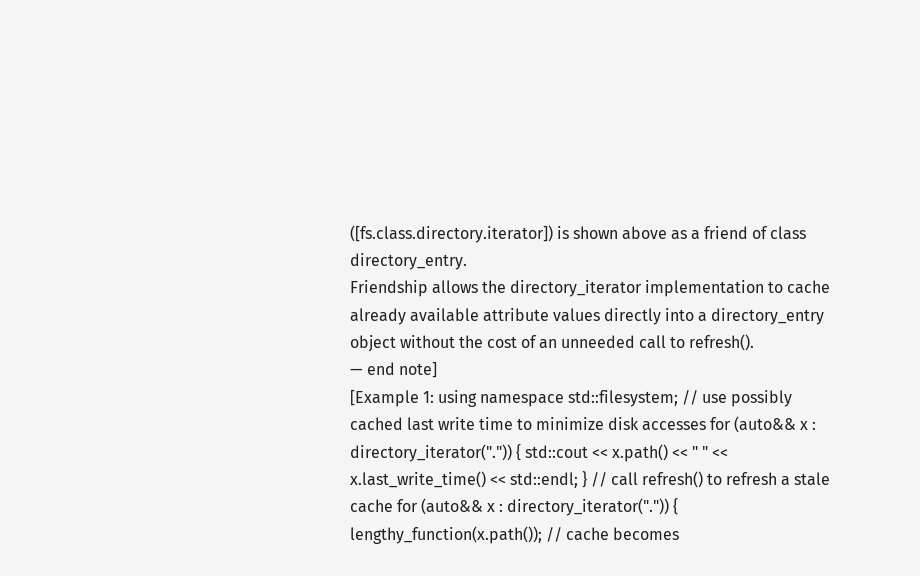([fs.class.directory.iterator]) is shown above as a friend of class directory_entry.
Friendship allows the directory_iterator implementation to cache already available attribute values directly into a directory_entry object without the cost of an unneeded call to refresh().
— end note]
[Example 1: using namespace std::filesystem; // use possibly cached last write time to minimize disk accesses for (auto&& x : directory_iterator(".")) { std::cout << x.path() << " " << x.last_write_time() << std::endl; } // call refresh() to refresh a stale cache for (auto&& x : directory_iterator(".")) { lengthy_function(x.path()); // cache becomes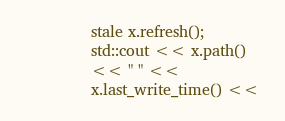stale x.refresh(); std::cout << x.path() << " " << x.last_write_time() <<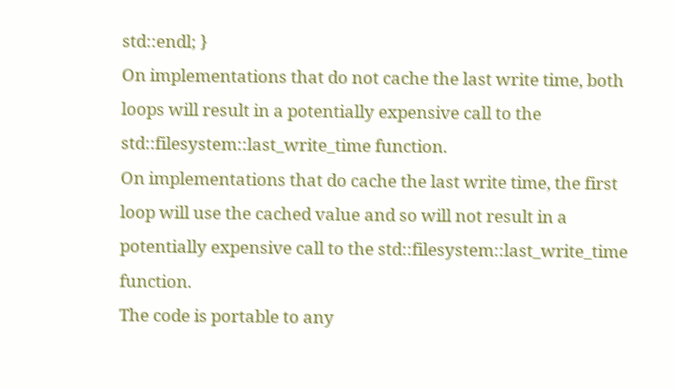std::endl; }
On implementations that do not cache the last write time, both loops will result in a potentially expensive call to the std::filesystem::last_write_time function.
On implementations that do cache the last write time, the first loop will use the cached value and so will not result in a potentially expensive call to the std::filesystem::last_write_time function.
The code is portable to any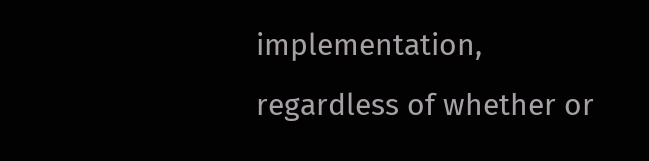implementation, regardless of whether or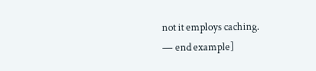not it employs caching.
— end example]